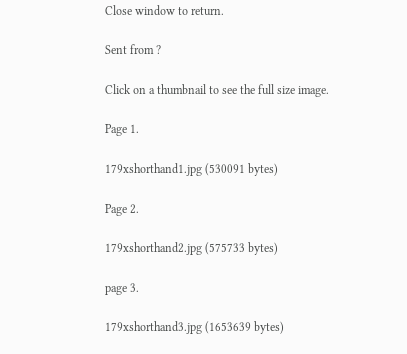Close window to return.

Sent from ?

Click on a thumbnail to see the full size image.

Page 1.

179xshorthand1.jpg (530091 bytes)

Page 2.

179xshorthand2.jpg (575733 bytes)

page 3.

179xshorthand3.jpg (1653639 bytes)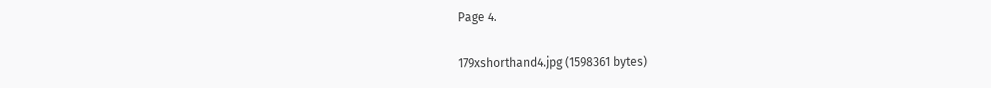Page 4.

179xshorthand4.jpg (1598361 bytes)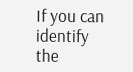If you can identify the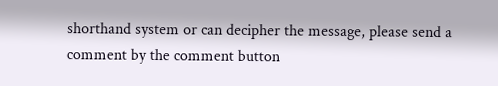shorthand system or can decipher the message, please send a comment by the comment button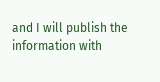and I will publish the information with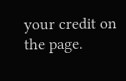your credit on the page.